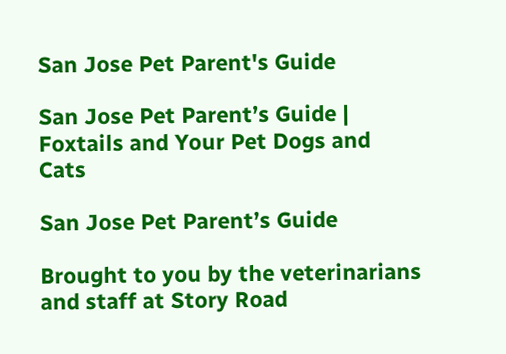San Jose Pet Parent's Guide

San Jose Pet Parent’s Guide | Foxtails and Your Pet Dogs and Cats

San Jose Pet Parent’s Guide

Brought to you by the veterinarians and staff at Story Road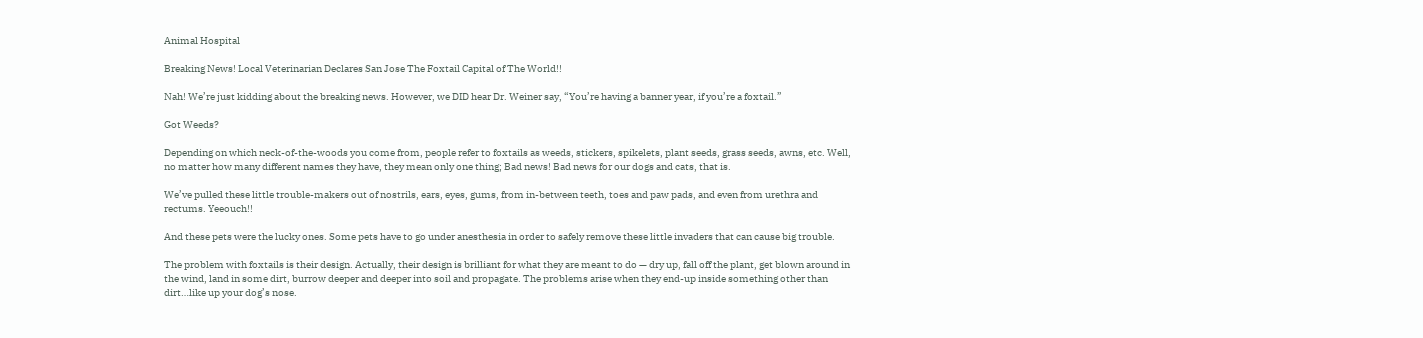Animal Hospital

Breaking News! Local Veterinarian Declares San Jose The Foxtail Capital of The World!!

Nah! We’re just kidding about the breaking news. However, we DID hear Dr. Weiner say, “You’re having a banner year, if you’re a foxtail.”

Got Weeds?

Depending on which neck-of-the-woods you come from, people refer to foxtails as weeds, stickers, spikelets, plant seeds, grass seeds, awns, etc. Well, no matter how many different names they have, they mean only one thing; Bad news! Bad news for our dogs and cats, that is.

We’ve pulled these little trouble-makers out of nostrils, ears, eyes, gums, from in-between teeth, toes and paw pads, and even from urethra and rectums. Yeeouch!!

And these pets were the lucky ones. Some pets have to go under anesthesia in order to safely remove these little invaders that can cause big trouble.

The problem with foxtails is their design. Actually, their design is brilliant for what they are meant to do — dry up, fall off the plant, get blown around in the wind, land in some dirt, burrow deeper and deeper into soil and propagate. The problems arise when they end-up inside something other than dirt…like up your dog’s nose.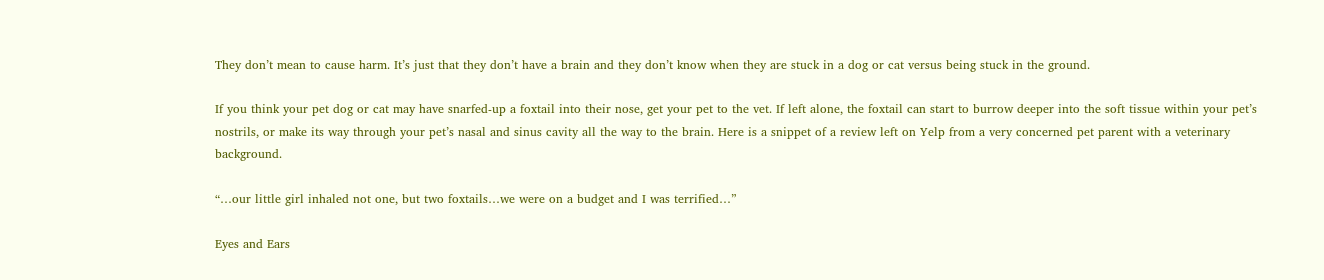They don’t mean to cause harm. It’s just that they don’t have a brain and they don’t know when they are stuck in a dog or cat versus being stuck in the ground.

If you think your pet dog or cat may have snarfed-up a foxtail into their nose, get your pet to the vet. If left alone, the foxtail can start to burrow deeper into the soft tissue within your pet’s nostrils, or make its way through your pet’s nasal and sinus cavity all the way to the brain. Here is a snippet of a review left on Yelp from a very concerned pet parent with a veterinary background.

“…our little girl inhaled not one, but two foxtails…we were on a budget and I was terrified…”

Eyes and Ears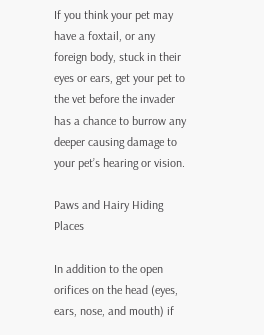If you think your pet may have a foxtail, or any foreign body, stuck in their eyes or ears, get your pet to the vet before the invader has a chance to burrow any deeper causing damage to your pet’s hearing or vision.

Paws and Hairy Hiding Places

In addition to the open orifices on the head (eyes, ears, nose, and mouth) if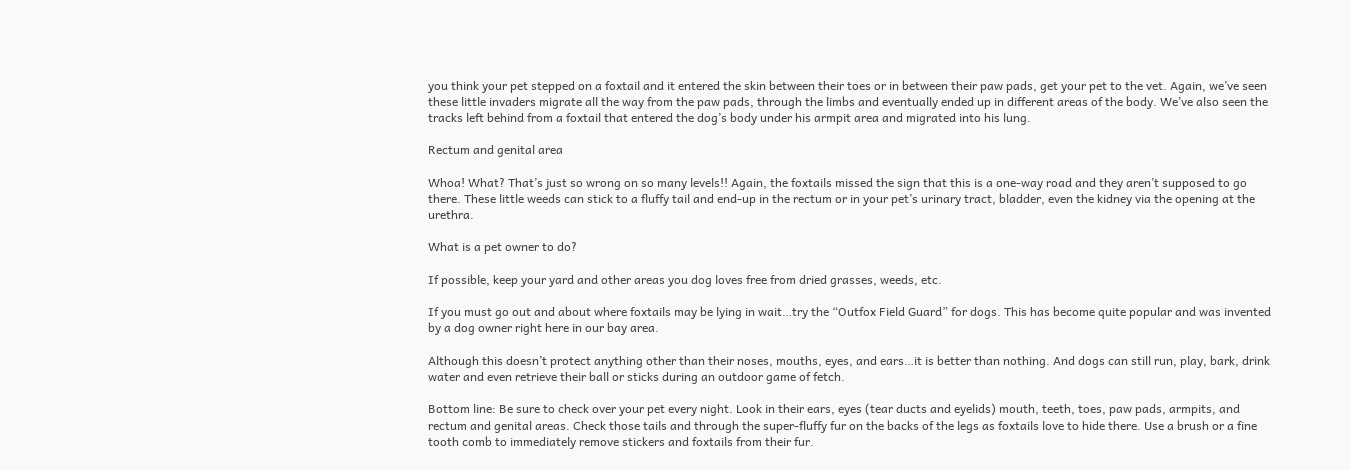you think your pet stepped on a foxtail and it entered the skin between their toes or in between their paw pads, get your pet to the vet. Again, we’ve seen these little invaders migrate all the way from the paw pads, through the limbs and eventually ended up in different areas of the body. We’ve also seen the tracks left behind from a foxtail that entered the dog’s body under his armpit area and migrated into his lung.

Rectum and genital area

Whoa! What? That’s just so wrong on so many levels!! Again, the foxtails missed the sign that this is a one-way road and they aren’t supposed to go there. These little weeds can stick to a fluffy tail and end-up in the rectum or in your pet’s urinary tract, bladder, even the kidney via the opening at the urethra.

What is a pet owner to do?

If possible, keep your yard and other areas you dog loves free from dried grasses, weeds, etc.

If you must go out and about where foxtails may be lying in wait…try the “Outfox Field Guard” for dogs. This has become quite popular and was invented by a dog owner right here in our bay area.

Although this doesn’t protect anything other than their noses, mouths, eyes, and ears…it is better than nothing. And dogs can still run, play, bark, drink water and even retrieve their ball or sticks during an outdoor game of fetch.

Bottom line: Be sure to check over your pet every night. Look in their ears, eyes (tear ducts and eyelids) mouth, teeth, toes, paw pads, armpits, and rectum and genital areas. Check those tails and through the super-fluffy fur on the backs of the legs as foxtails love to hide there. Use a brush or a fine tooth comb to immediately remove stickers and foxtails from their fur.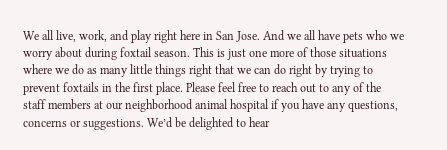We all live, work, and play right here in San Jose. And we all have pets who we worry about during foxtail season. This is just one more of those situations where we do as many little things right that we can do right by trying to prevent foxtails in the first place. Please feel free to reach out to any of the staff members at our neighborhood animal hospital if you have any questions, concerns or suggestions. We’d be delighted to hear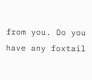from you. Do you have any foxtail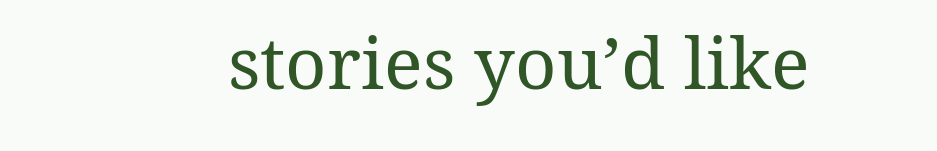stories you’d like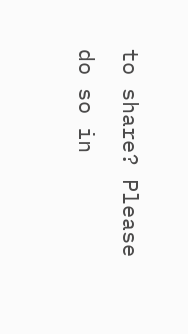to share? Please do so in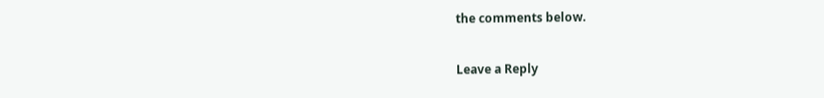the comments below.

Leave a Reply